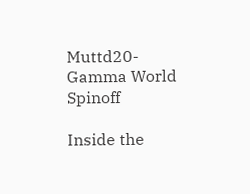Muttd20- Gamma World Spinoff

Inside the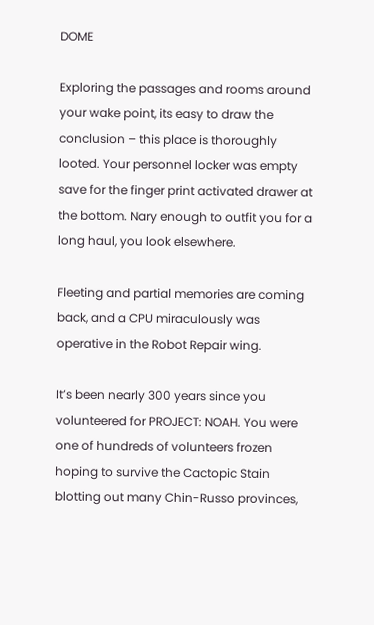DOME

Exploring the passages and rooms around your wake point, its easy to draw the conclusion – this place is thoroughly looted. Your personnel locker was empty save for the finger print activated drawer at the bottom. Nary enough to outfit you for a long haul, you look elsewhere.

Fleeting and partial memories are coming back, and a CPU miraculously was operative in the Robot Repair wing.

It’s been nearly 300 years since you volunteered for PROJECT: NOAH. You were one of hundreds of volunteers frozen hoping to survive the Cactopic Stain blotting out many Chin-Russo provinces,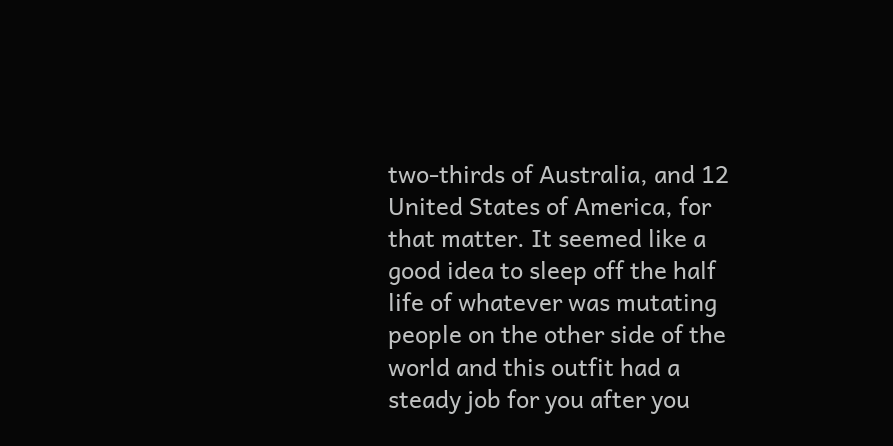two-thirds of Australia, and 12 United States of America, for that matter. It seemed like a good idea to sleep off the half life of whatever was mutating people on the other side of the world and this outfit had a steady job for you after you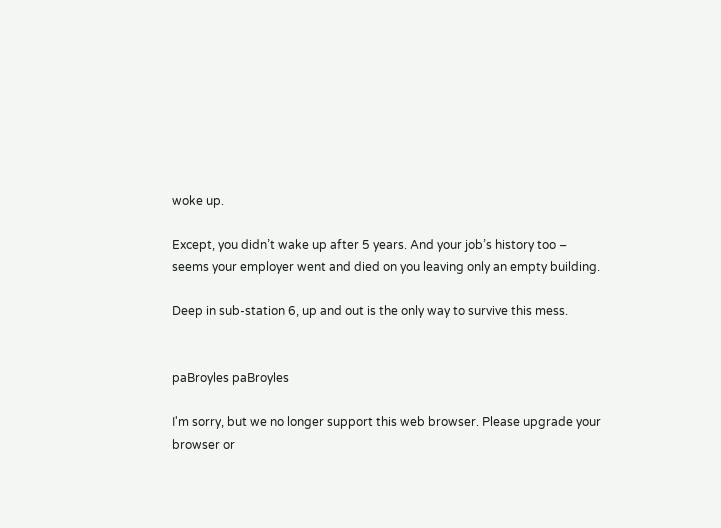woke up.

Except, you didn’t wake up after 5 years. And your job’s history too – seems your employer went and died on you leaving only an empty building.

Deep in sub-station 6, up and out is the only way to survive this mess.


paBroyles paBroyles

I'm sorry, but we no longer support this web browser. Please upgrade your browser or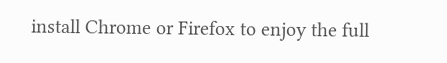install Chrome or Firefox to enjoy the full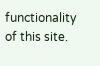functionality of this site.